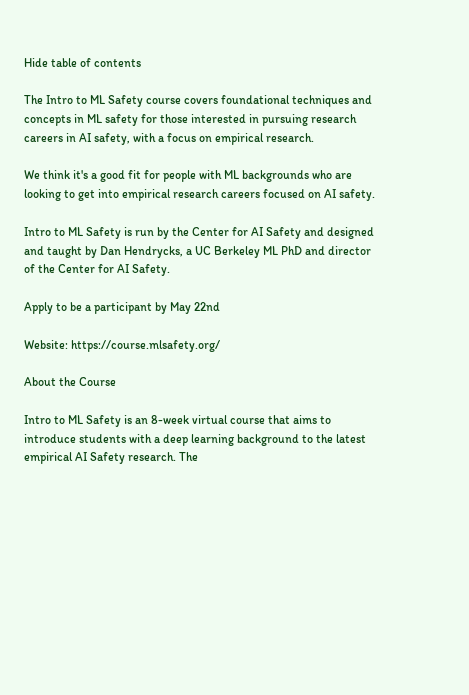Hide table of contents

The Intro to ML Safety course covers foundational techniques and concepts in ML safety for those interested in pursuing research careers in AI safety, with a focus on empirical research.

We think it's a good fit for people with ML backgrounds who are looking to get into empirical research careers focused on AI safety.

Intro to ML Safety is run by the Center for AI Safety and designed and taught by Dan Hendrycks, a UC Berkeley ML PhD and director of the Center for AI Safety.

Apply to be a participant by May 22nd

Website: https://course.mlsafety.org/

About the Course

Intro to ML Safety is an 8-week virtual course that aims to introduce students with a deep learning background to the latest empirical AI Safety research. The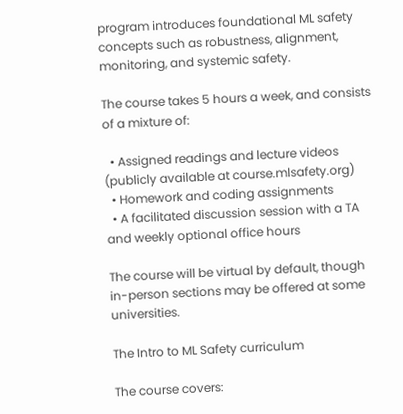program introduces foundational ML safety concepts such as robustness, alignment, monitoring, and systemic safety.

The course takes 5 hours a week, and consists of a mixture of:

  • Assigned readings and lecture videos (publicly available at course.mlsafety.org)
  • Homework and coding assignments
  • A facilitated discussion session with a TA and weekly optional office hours

The course will be virtual by default, though in-person sections may be offered at some universities.

The Intro to ML Safety curriculum

The course covers: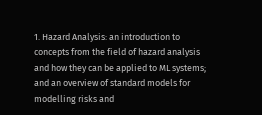1. Hazard Analysis: an introduction to concepts from the field of hazard analysis and how they can be applied to ML systems; and an overview of standard models for modelling risks and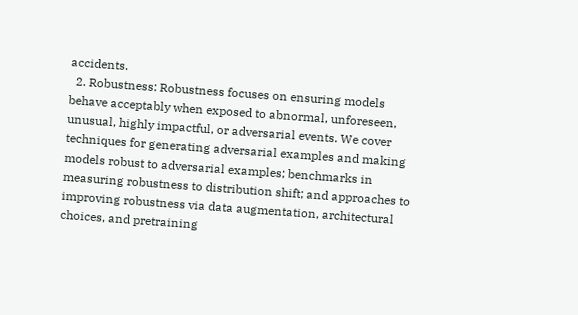accidents.
  2. Robustness: Robustness focuses on ensuring models behave acceptably when exposed to abnormal, unforeseen, unusual, highly impactful, or adversarial events. We cover techniques for generating adversarial examples and making models robust to adversarial examples; benchmarks in measuring robustness to distribution shift; and approaches to improving robustness via data augmentation, architectural choices, and pretraining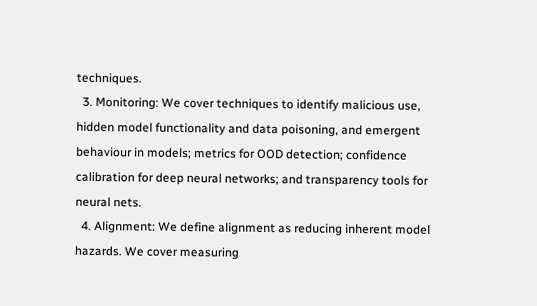techniques.
  3. Monitoring: We cover techniques to identify malicious use, hidden model functionality and data poisoning, and emergent behaviour in models; metrics for OOD detection; confidence calibration for deep neural networks; and transparency tools for neural nets.
  4. Alignment: We define alignment as reducing inherent model hazards. We cover measuring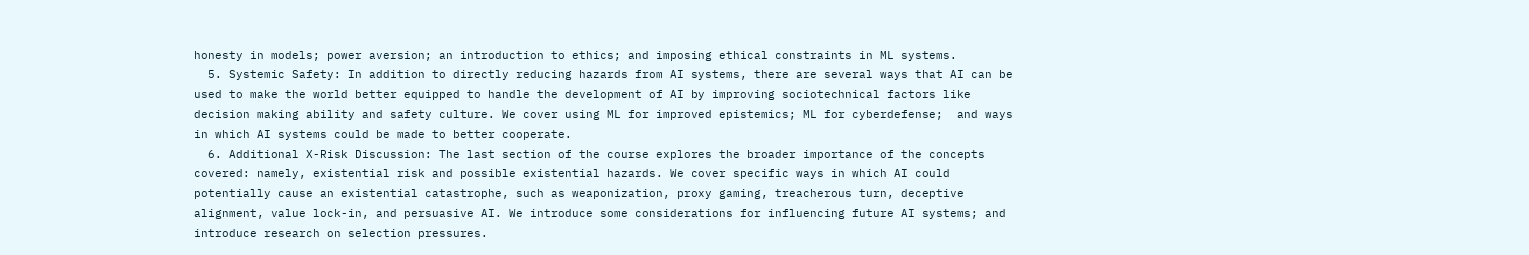honesty in models; power aversion; an introduction to ethics; and imposing ethical constraints in ML systems.
  5. Systemic Safety: In addition to directly reducing hazards from AI systems, there are several ways that AI can be used to make the world better equipped to handle the development of AI by improving sociotechnical factors like decision making ability and safety culture. We cover using ML for improved epistemics; ML for cyberdefense;  and ways in which AI systems could be made to better cooperate.
  6. Additional X-Risk Discussion: The last section of the course explores the broader importance of the concepts covered: namely, existential risk and possible existential hazards. We cover specific ways in which AI could potentially cause an existential catastrophe, such as weaponization, proxy gaming, treacherous turn, deceptive alignment, value lock-in, and persuasive AI. We introduce some considerations for influencing future AI systems; and introduce research on selection pressures.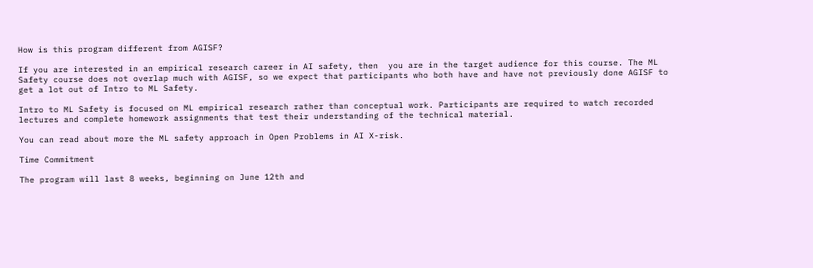How is this program different from AGISF?

If you are interested in an empirical research career in AI safety, then  you are in the target audience for this course. The ML Safety course does not overlap much with AGISF, so we expect that participants who both have and have not previously done AGISF to get a lot out of Intro to ML Safety.

Intro to ML Safety is focused on ML empirical research rather than conceptual work. Participants are required to watch recorded lectures and complete homework assignments that test their understanding of the technical material.

You can read about more the ML safety approach in Open Problems in AI X-risk.

Time Commitment

The program will last 8 weeks, beginning on June 12th and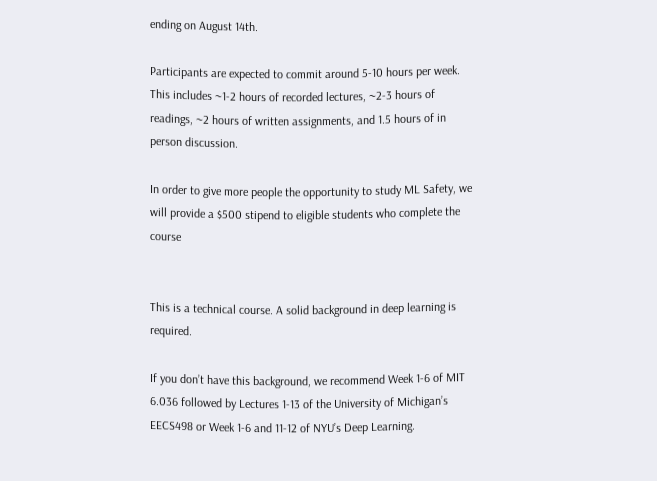ending on August 14th.

Participants are expected to commit around 5-10 hours per week. This includes ~1-2 hours of recorded lectures, ~2-3 hours of readings, ~2 hours of written assignments, and 1.5 hours of in person discussion.

In order to give more people the opportunity to study ML Safety, we will provide a $500 stipend to eligible students who complete the course


This is a technical course. A solid background in deep learning is required.

If you don’t have this background, we recommend Week 1-6 of MIT 6.036 followed by Lectures 1-13 of the University of Michigan’s EECS498 or Week 1-6 and 11-12 of NYU’s Deep Learning.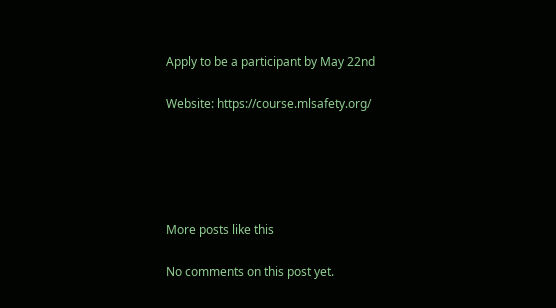Apply to be a participant by May 22nd

Website: https://course.mlsafety.org/





More posts like this

No comments on this post yet.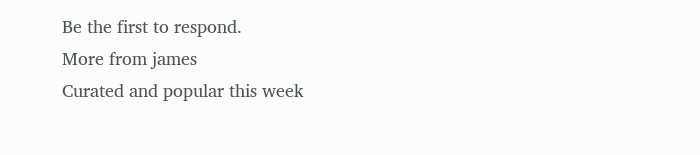Be the first to respond.
More from james
Curated and popular this week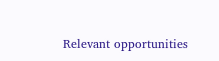Relevant opportunities